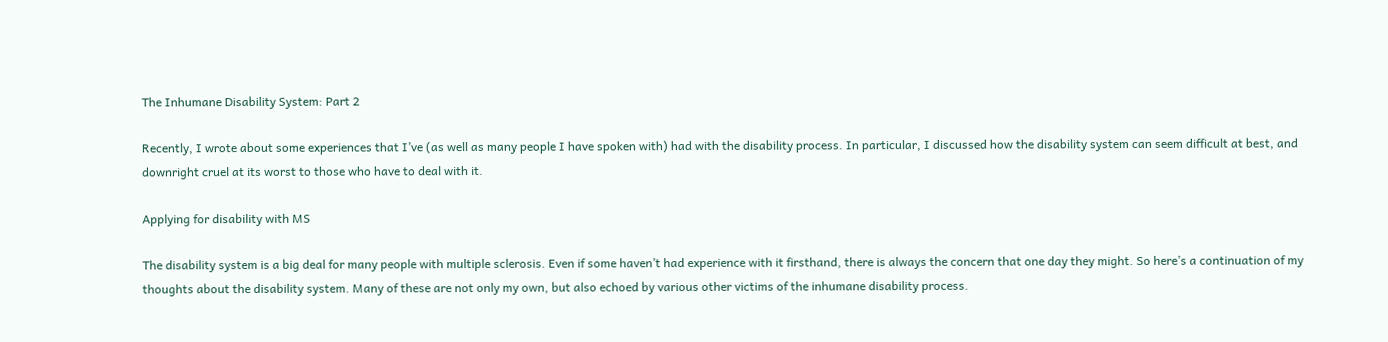The Inhumane Disability System: Part 2

Recently, I wrote about some experiences that I’ve (as well as many people I have spoken with) had with the disability process. In particular, I discussed how the disability system can seem difficult at best, and downright cruel at its worst to those who have to deal with it.

Applying for disability with MS

The disability system is a big deal for many people with multiple sclerosis. Even if some haven’t had experience with it firsthand, there is always the concern that one day they might. So here’s a continuation of my thoughts about the disability system. Many of these are not only my own, but also echoed by various other victims of the inhumane disability process.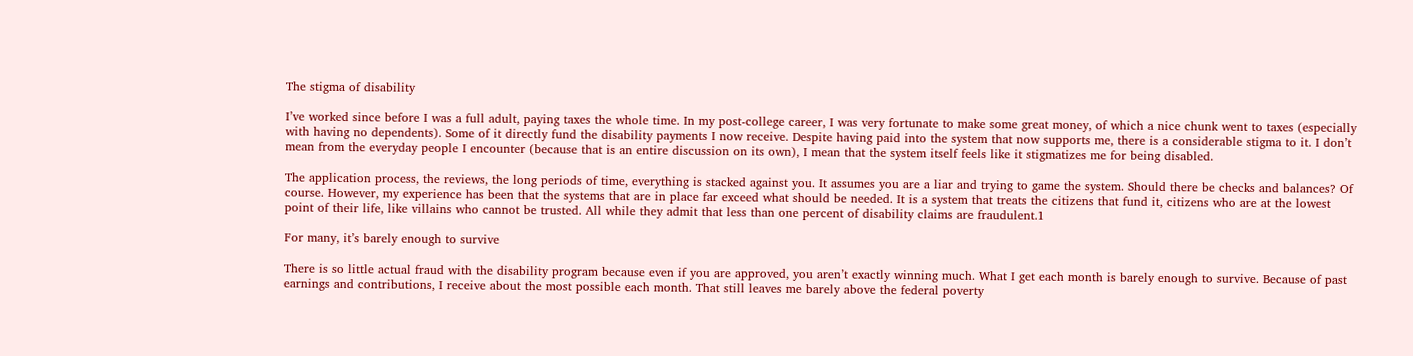The stigma of disability

I’ve worked since before I was a full adult, paying taxes the whole time. In my post-college career, I was very fortunate to make some great money, of which a nice chunk went to taxes (especially with having no dependents). Some of it directly fund the disability payments I now receive. Despite having paid into the system that now supports me, there is a considerable stigma to it. I don’t mean from the everyday people I encounter (because that is an entire discussion on its own), I mean that the system itself feels like it stigmatizes me for being disabled.

The application process, the reviews, the long periods of time, everything is stacked against you. It assumes you are a liar and trying to game the system. Should there be checks and balances? Of course. However, my experience has been that the systems that are in place far exceed what should be needed. It is a system that treats the citizens that fund it, citizens who are at the lowest point of their life, like villains who cannot be trusted. All while they admit that less than one percent of disability claims are fraudulent.1

For many, it’s barely enough to survive

There is so little actual fraud with the disability program because even if you are approved, you aren’t exactly winning much. What I get each month is barely enough to survive. Because of past earnings and contributions, I receive about the most possible each month. That still leaves me barely above the federal poverty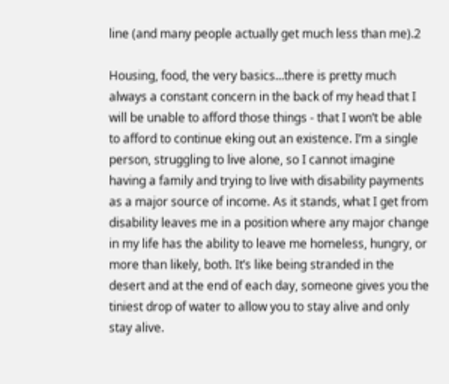line (and many people actually get much less than me).2

Housing, food, the very basics...there is pretty much always a constant concern in the back of my head that I will be unable to afford those things - that I won’t be able to afford to continue eking out an existence. I’m a single person, struggling to live alone, so I cannot imagine having a family and trying to live with disability payments as a major source of income. As it stands, what I get from disability leaves me in a position where any major change in my life has the ability to leave me homeless, hungry, or more than likely, both. It’s like being stranded in the desert and at the end of each day, someone gives you the tiniest drop of water to allow you to stay alive and only stay alive.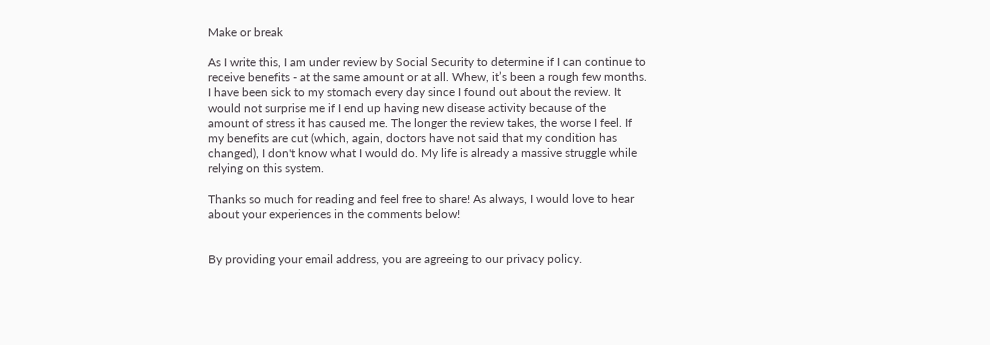Make or break

As I write this, I am under review by Social Security to determine if I can continue to receive benefits - at the same amount or at all. Whew, it’s been a rough few months. I have been sick to my stomach every day since I found out about the review. It would not surprise me if I end up having new disease activity because of the amount of stress it has caused me. The longer the review takes, the worse I feel. If my benefits are cut (which, again, doctors have not said that my condition has changed), I don't know what I would do. My life is already a massive struggle while relying on this system.

Thanks so much for reading and feel free to share! As always, I would love to hear about your experiences in the comments below!


By providing your email address, you are agreeing to our privacy policy.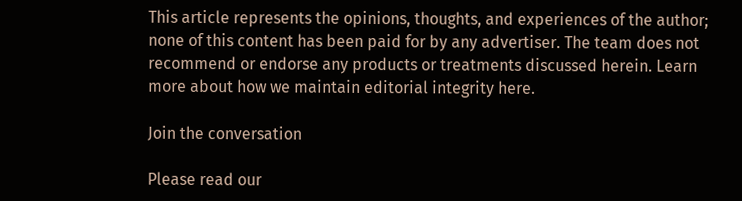This article represents the opinions, thoughts, and experiences of the author; none of this content has been paid for by any advertiser. The team does not recommend or endorse any products or treatments discussed herein. Learn more about how we maintain editorial integrity here.

Join the conversation

Please read our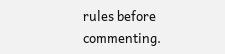rules before commenting.